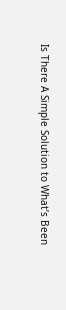Is There A Simple Solution to What’s Been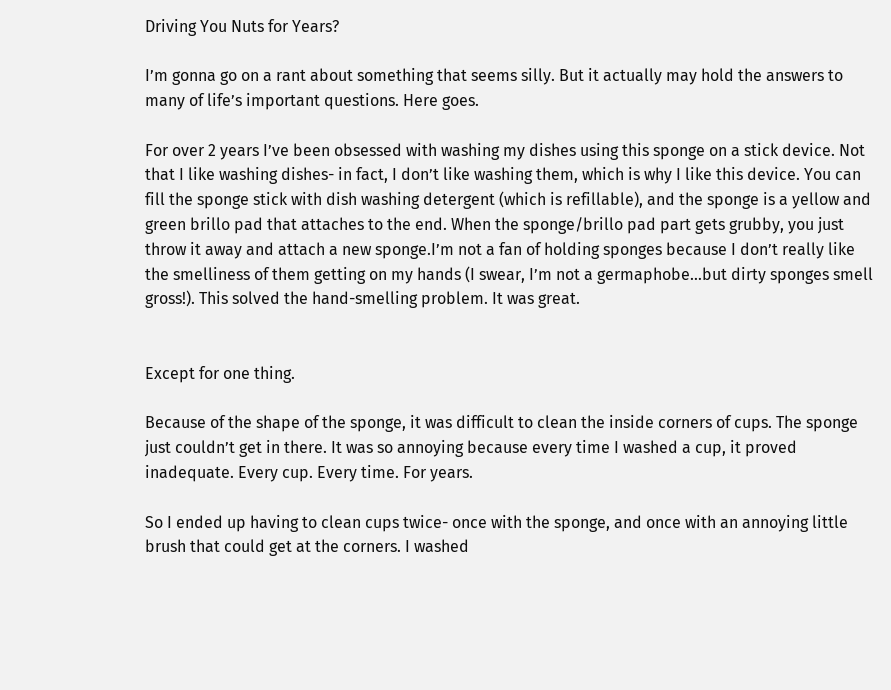Driving You Nuts for Years?

I’m gonna go on a rant about something that seems silly. But it actually may hold the answers to many of life’s important questions. Here goes.

For over 2 years I’ve been obsessed with washing my dishes using this sponge on a stick device. Not that I like washing dishes- in fact, I don’t like washing them, which is why I like this device. You can fill the sponge stick with dish washing detergent (which is refillable), and the sponge is a yellow and green brillo pad that attaches to the end. When the sponge/brillo pad part gets grubby, you just throw it away and attach a new sponge.I’m not a fan of holding sponges because I don’t really like the smelliness of them getting on my hands (I swear, I’m not a germaphobe…but dirty sponges smell gross!). This solved the hand-smelling problem. It was great.


Except for one thing.

Because of the shape of the sponge, it was difficult to clean the inside corners of cups. The sponge just couldn’t get in there. It was so annoying because every time I washed a cup, it proved inadequate. Every cup. Every time. For years.

So I ended up having to clean cups twice- once with the sponge, and once with an annoying little brush that could get at the corners. I washed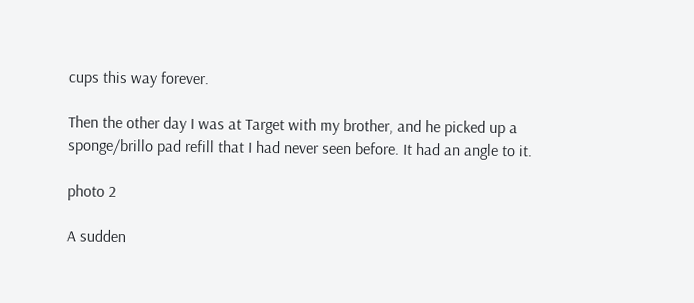cups this way forever.

Then the other day I was at Target with my brother, and he picked up a sponge/brillo pad refill that I had never seen before. It had an angle to it.

photo 2

A sudden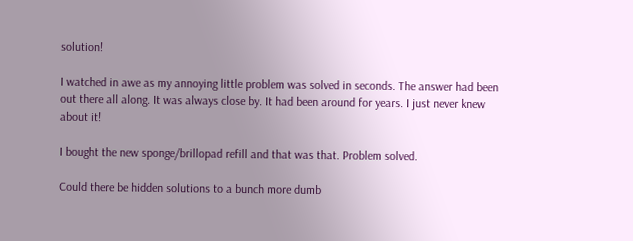solution!

I watched in awe as my annoying little problem was solved in seconds. The answer had been out there all along. It was always close by. It had been around for years. I just never knew about it!

I bought the new sponge/brillopad refill and that was that. Problem solved.

Could there be hidden solutions to a bunch more dumb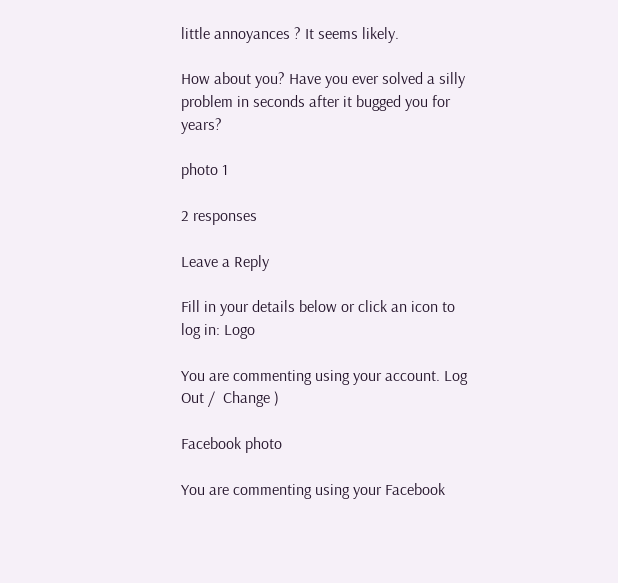little annoyances ? It seems likely.

How about you? Have you ever solved a silly problem in seconds after it bugged you for years?

photo 1

2 responses

Leave a Reply

Fill in your details below or click an icon to log in: Logo

You are commenting using your account. Log Out /  Change )

Facebook photo

You are commenting using your Facebook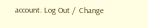account. Log Out /  Change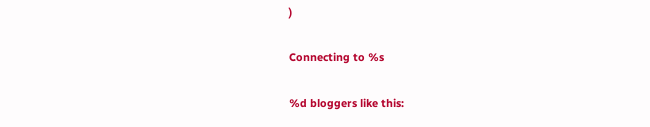)

Connecting to %s

%d bloggers like this: